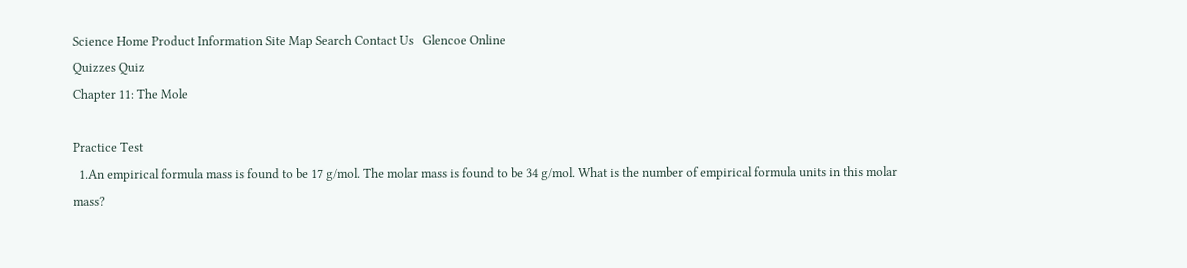Science Home Product Information Site Map Search Contact Us   Glencoe Online
Quizzes Quiz
Chapter 11: The Mole

Practice Test
  1.An empirical formula mass is found to be 17 g/mol. The molar mass is found to be 34 g/mol. What is the number of empirical formula units in this molar mass?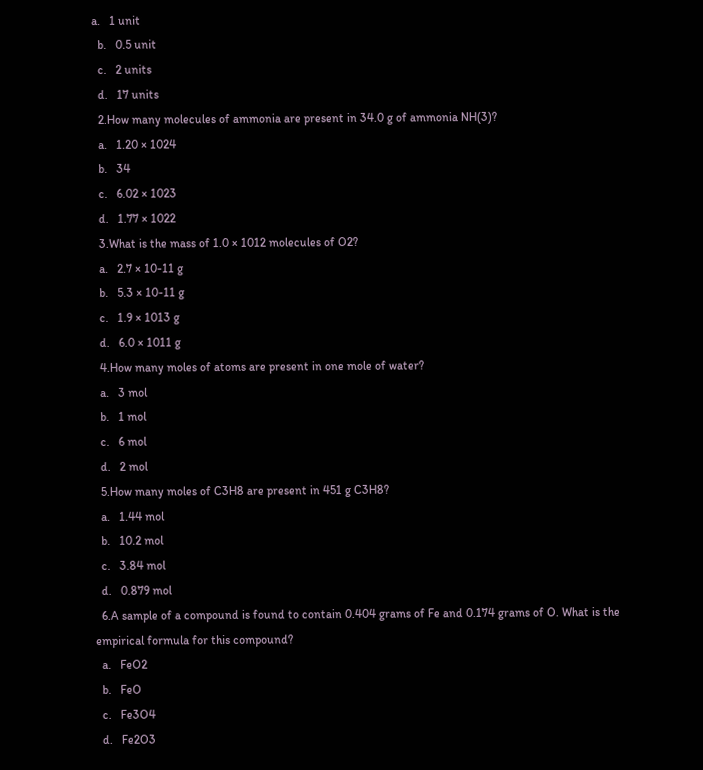a.   1 unit
  b.   0.5 unit
  c.   2 units
  d.   17 units
  2.How many molecules of ammonia are present in 34.0 g of ammonia NH(3)?
  a.   1.20 × 1024
  b.   34
  c.   6.02 × 1023
  d.   1.77 × 1022
  3.What is the mass of 1.0 × 1012 molecules of O2?
  a.   2.7 × 10-11 g
  b.   5.3 × 10-11 g
  c.   1.9 × 1013 g
  d.   6.0 × 1011 g
  4.How many moles of atoms are present in one mole of water?
  a.   3 mol
  b.   1 mol
  c.   6 mol
  d.   2 mol
  5.How many moles of C3H8 are present in 451 g C3H8?
  a.   1.44 mol
  b.   10.2 mol
  c.   3.84 mol
  d.   0.879 mol
  6.A sample of a compound is found to contain 0.404 grams of Fe and 0.174 grams of O. What is the empirical formula for this compound?
  a.   FeO2
  b.   FeO
  c.   Fe3O4
  d.   Fe2O3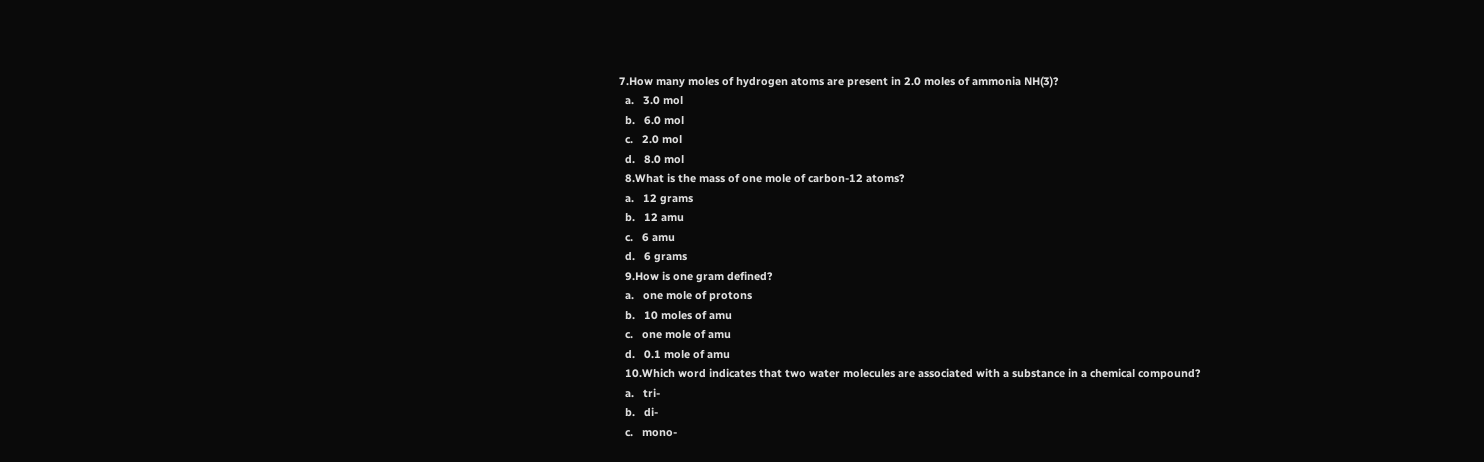7.How many moles of hydrogen atoms are present in 2.0 moles of ammonia NH(3)?
  a.   3.0 mol
  b.   6.0 mol
  c.   2.0 mol
  d.   8.0 mol
  8.What is the mass of one mole of carbon-12 atoms?
  a.   12 grams
  b.   12 amu
  c.   6 amu
  d.   6 grams
  9.How is one gram defined?
  a.   one mole of protons
  b.   10 moles of amu
  c.   one mole of amu
  d.   0.1 mole of amu
  10.Which word indicates that two water molecules are associated with a substance in a chemical compound?
  a.   tri-
  b.   di-
  c.   mono-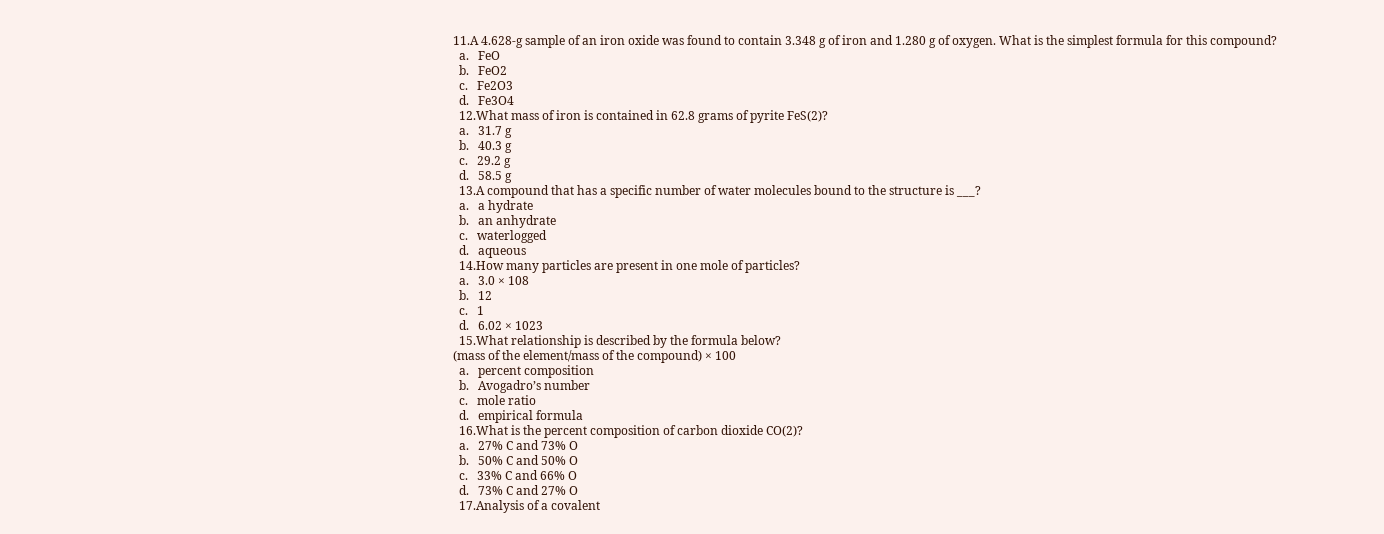11.A 4.628-g sample of an iron oxide was found to contain 3.348 g of iron and 1.280 g of oxygen. What is the simplest formula for this compound?
  a.   FeO
  b.   FeO2
  c.   Fe2O3
  d.   Fe3O4
  12.What mass of iron is contained in 62.8 grams of pyrite FeS(2)?
  a.   31.7 g
  b.   40.3 g
  c.   29.2 g
  d.   58.5 g
  13.A compound that has a specific number of water molecules bound to the structure is ___?
  a.   a hydrate
  b.   an anhydrate
  c.   waterlogged
  d.   aqueous
  14.How many particles are present in one mole of particles?
  a.   3.0 × 108
  b.   12
  c.   1
  d.   6.02 × 1023
  15.What relationship is described by the formula below?
(mass of the element/mass of the compound) × 100
  a.   percent composition
  b.   Avogadro’s number
  c.   mole ratio
  d.   empirical formula
  16.What is the percent composition of carbon dioxide CO(2)?
  a.   27% C and 73% O
  b.   50% C and 50% O
  c.   33% C and 66% O
  d.   73% C and 27% O
  17.Analysis of a covalent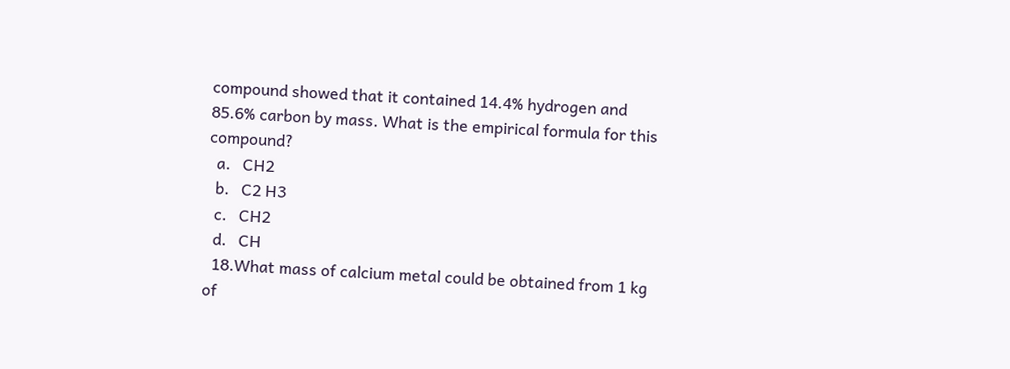compound showed that it contained 14.4% hydrogen and 85.6% carbon by mass. What is the empirical formula for this compound?
  a.   CH2
  b.   C2 H3
  c.   CH2
  d.   CH
  18.What mass of calcium metal could be obtained from 1 kg of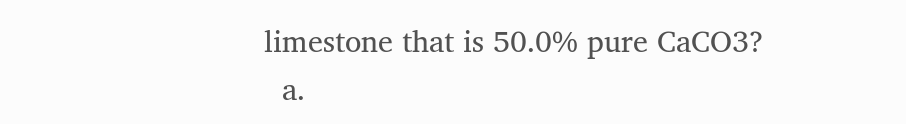limestone that is 50.0% pure CaCO3?
  a.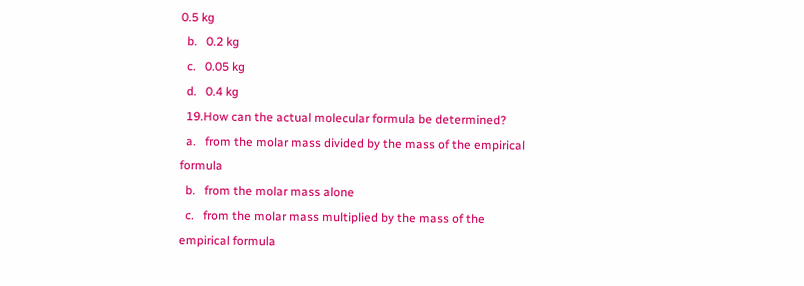0.5 kg
  b.   0.2 kg
  c.   0.05 kg
  d.   0.4 kg
  19.How can the actual molecular formula be determined?
  a.   from the molar mass divided by the mass of the empirical formula
  b.   from the molar mass alone
  c.   from the molar mass multiplied by the mass of the empirical formula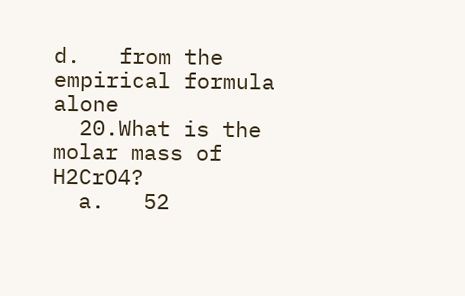d.   from the empirical formula alone
  20.What is the molar mass of H2CrO4?
  a.   52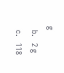g
  b.   2 g
  c.   118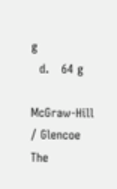g
  d.   64 g

McGraw-Hill / Glencoe
The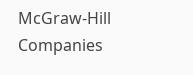McGraw-Hill Companies